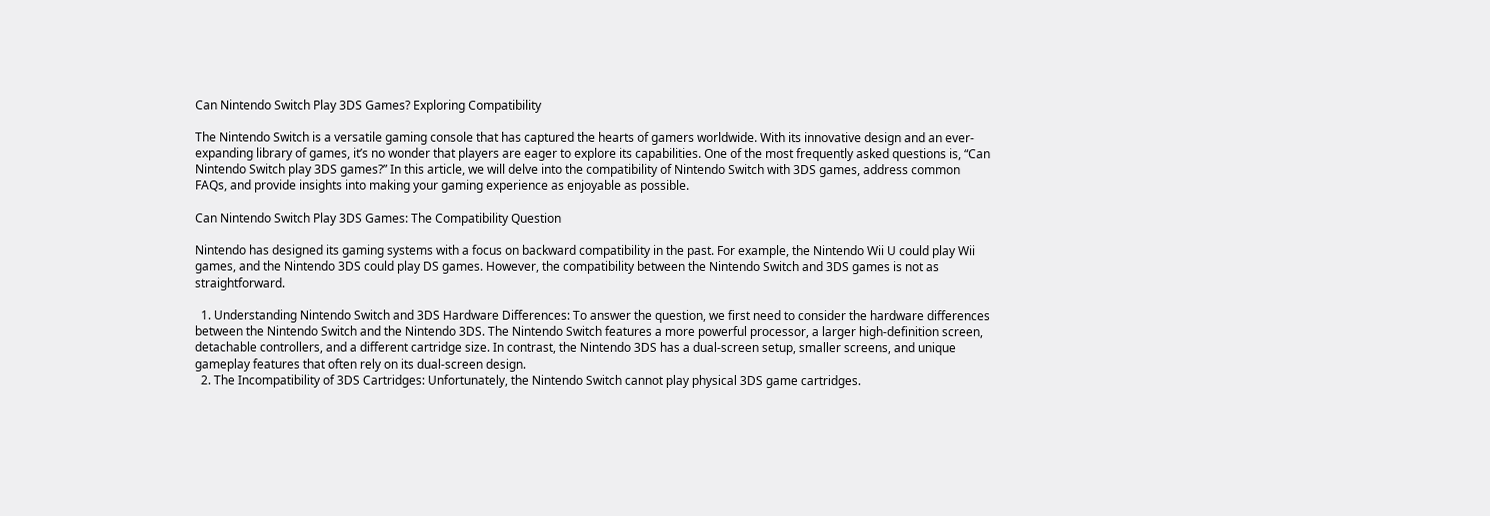Can Nintendo Switch Play 3DS Games? Exploring Compatibility

The Nintendo Switch is a versatile gaming console that has captured the hearts of gamers worldwide. With its innovative design and an ever-expanding library of games, it’s no wonder that players are eager to explore its capabilities. One of the most frequently asked questions is, “Can Nintendo Switch play 3DS games?” In this article, we will delve into the compatibility of Nintendo Switch with 3DS games, address common FAQs, and provide insights into making your gaming experience as enjoyable as possible.

Can Nintendo Switch Play 3DS Games: The Compatibility Question

Nintendo has designed its gaming systems with a focus on backward compatibility in the past. For example, the Nintendo Wii U could play Wii games, and the Nintendo 3DS could play DS games. However, the compatibility between the Nintendo Switch and 3DS games is not as straightforward.

  1. Understanding Nintendo Switch and 3DS Hardware Differences: To answer the question, we first need to consider the hardware differences between the Nintendo Switch and the Nintendo 3DS. The Nintendo Switch features a more powerful processor, a larger high-definition screen, detachable controllers, and a different cartridge size. In contrast, the Nintendo 3DS has a dual-screen setup, smaller screens, and unique gameplay features that often rely on its dual-screen design.
  2. The Incompatibility of 3DS Cartridges: Unfortunately, the Nintendo Switch cannot play physical 3DS game cartridges.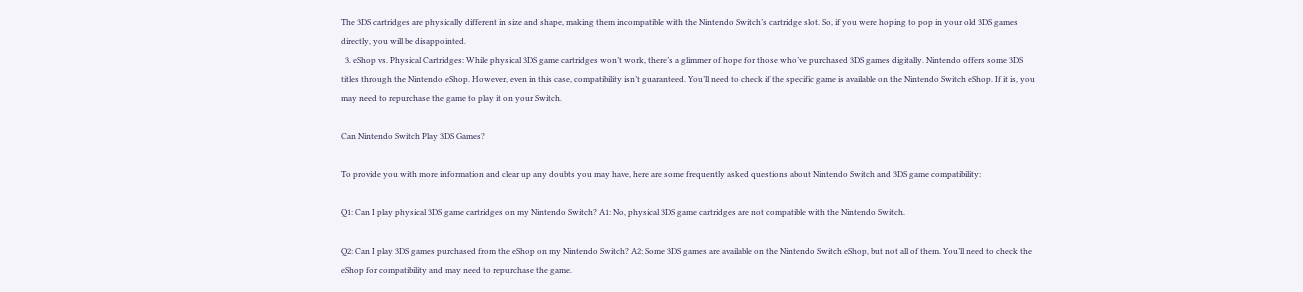The 3DS cartridges are physically different in size and shape, making them incompatible with the Nintendo Switch’s cartridge slot. So, if you were hoping to pop in your old 3DS games directly, you will be disappointed.
  3. eShop vs. Physical Cartridges: While physical 3DS game cartridges won’t work, there’s a glimmer of hope for those who’ve purchased 3DS games digitally. Nintendo offers some 3DS titles through the Nintendo eShop. However, even in this case, compatibility isn’t guaranteed. You’ll need to check if the specific game is available on the Nintendo Switch eShop. If it is, you may need to repurchase the game to play it on your Switch.

Can Nintendo Switch Play 3DS Games?

To provide you with more information and clear up any doubts you may have, here are some frequently asked questions about Nintendo Switch and 3DS game compatibility:

Q1: Can I play physical 3DS game cartridges on my Nintendo Switch? A1: No, physical 3DS game cartridges are not compatible with the Nintendo Switch.

Q2: Can I play 3DS games purchased from the eShop on my Nintendo Switch? A2: Some 3DS games are available on the Nintendo Switch eShop, but not all of them. You’ll need to check the eShop for compatibility and may need to repurchase the game.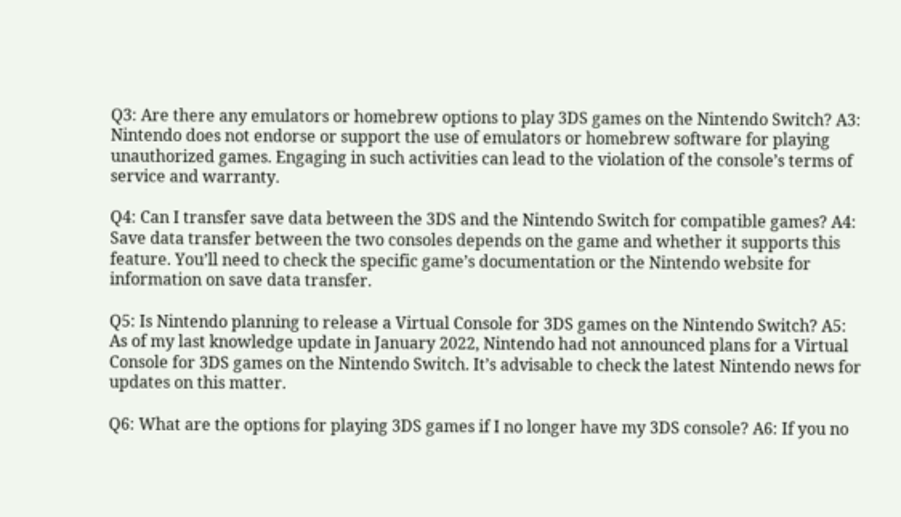Q3: Are there any emulators or homebrew options to play 3DS games on the Nintendo Switch? A3: Nintendo does not endorse or support the use of emulators or homebrew software for playing unauthorized games. Engaging in such activities can lead to the violation of the console’s terms of service and warranty.

Q4: Can I transfer save data between the 3DS and the Nintendo Switch for compatible games? A4: Save data transfer between the two consoles depends on the game and whether it supports this feature. You’ll need to check the specific game’s documentation or the Nintendo website for information on save data transfer.

Q5: Is Nintendo planning to release a Virtual Console for 3DS games on the Nintendo Switch? A5: As of my last knowledge update in January 2022, Nintendo had not announced plans for a Virtual Console for 3DS games on the Nintendo Switch. It’s advisable to check the latest Nintendo news for updates on this matter.

Q6: What are the options for playing 3DS games if I no longer have my 3DS console? A6: If you no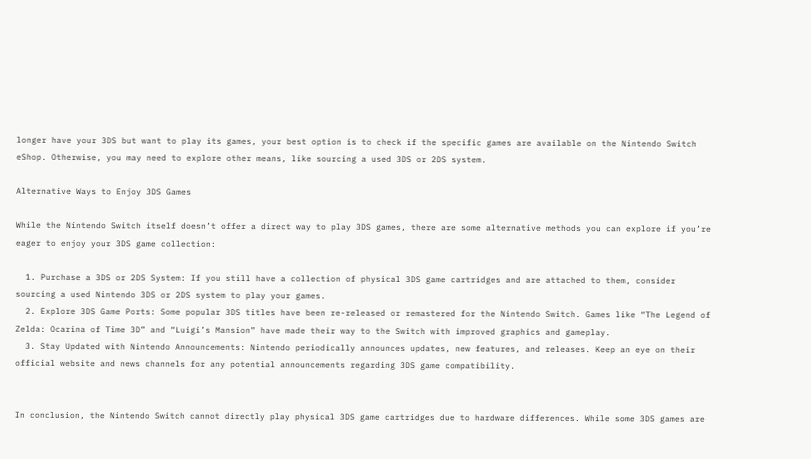longer have your 3DS but want to play its games, your best option is to check if the specific games are available on the Nintendo Switch eShop. Otherwise, you may need to explore other means, like sourcing a used 3DS or 2DS system.

Alternative Ways to Enjoy 3DS Games

While the Nintendo Switch itself doesn’t offer a direct way to play 3DS games, there are some alternative methods you can explore if you’re eager to enjoy your 3DS game collection:

  1. Purchase a 3DS or 2DS System: If you still have a collection of physical 3DS game cartridges and are attached to them, consider sourcing a used Nintendo 3DS or 2DS system to play your games.
  2. Explore 3DS Game Ports: Some popular 3DS titles have been re-released or remastered for the Nintendo Switch. Games like “The Legend of Zelda: Ocarina of Time 3D” and “Luigi’s Mansion” have made their way to the Switch with improved graphics and gameplay.
  3. Stay Updated with Nintendo Announcements: Nintendo periodically announces updates, new features, and releases. Keep an eye on their official website and news channels for any potential announcements regarding 3DS game compatibility.


In conclusion, the Nintendo Switch cannot directly play physical 3DS game cartridges due to hardware differences. While some 3DS games are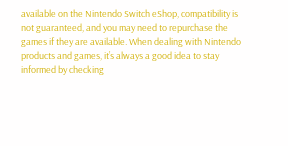available on the Nintendo Switch eShop, compatibility is not guaranteed, and you may need to repurchase the games if they are available. When dealing with Nintendo products and games, it’s always a good idea to stay informed by checking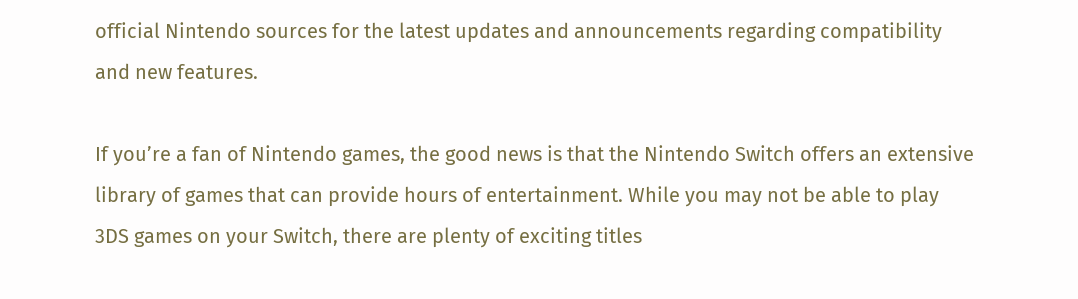official Nintendo sources for the latest updates and announcements regarding compatibility and new features.

If you’re a fan of Nintendo games, the good news is that the Nintendo Switch offers an extensive library of games that can provide hours of entertainment. While you may not be able to play 3DS games on your Switch, there are plenty of exciting titles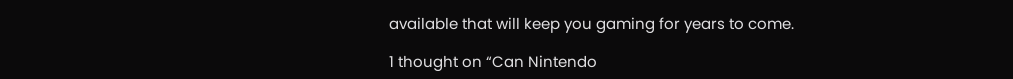available that will keep you gaming for years to come.

1 thought on “Can Nintendo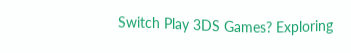Switch Play 3DS Games? Exploring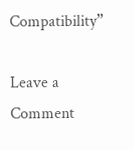Compatibility”

Leave a Comment